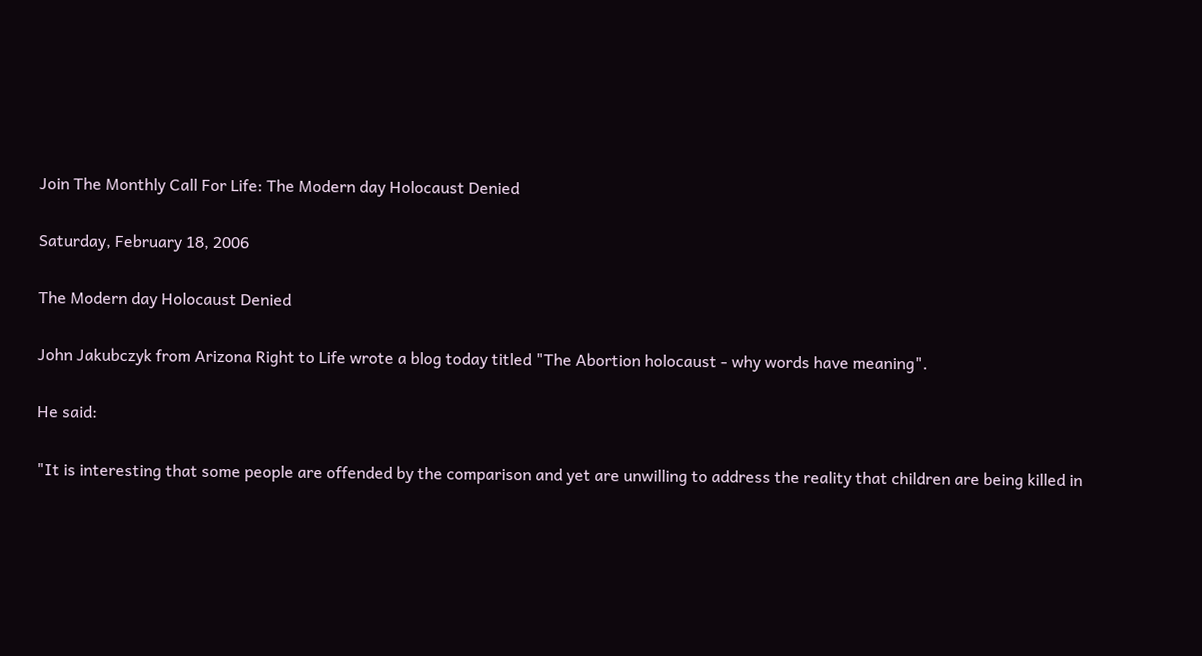Join The Monthly Call For Life: The Modern day Holocaust Denied

Saturday, February 18, 2006

The Modern day Holocaust Denied

John Jakubczyk from Arizona Right to Life wrote a blog today titled "The Abortion holocaust - why words have meaning".

He said:

"It is interesting that some people are offended by the comparison and yet are unwilling to address the reality that children are being killed in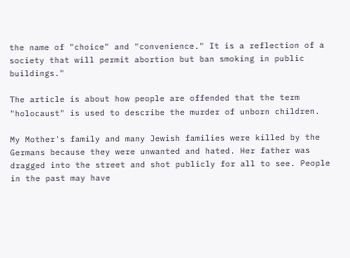the name of "choice" and "convenience." It is a reflection of a society that will permit abortion but ban smoking in public buildings."

The article is about how people are offended that the term "holocaust" is used to describe the murder of unborn children.

My Mother's family and many Jewish families were killed by the Germans because they were unwanted and hated. Her father was dragged into the street and shot publicly for all to see. People in the past may have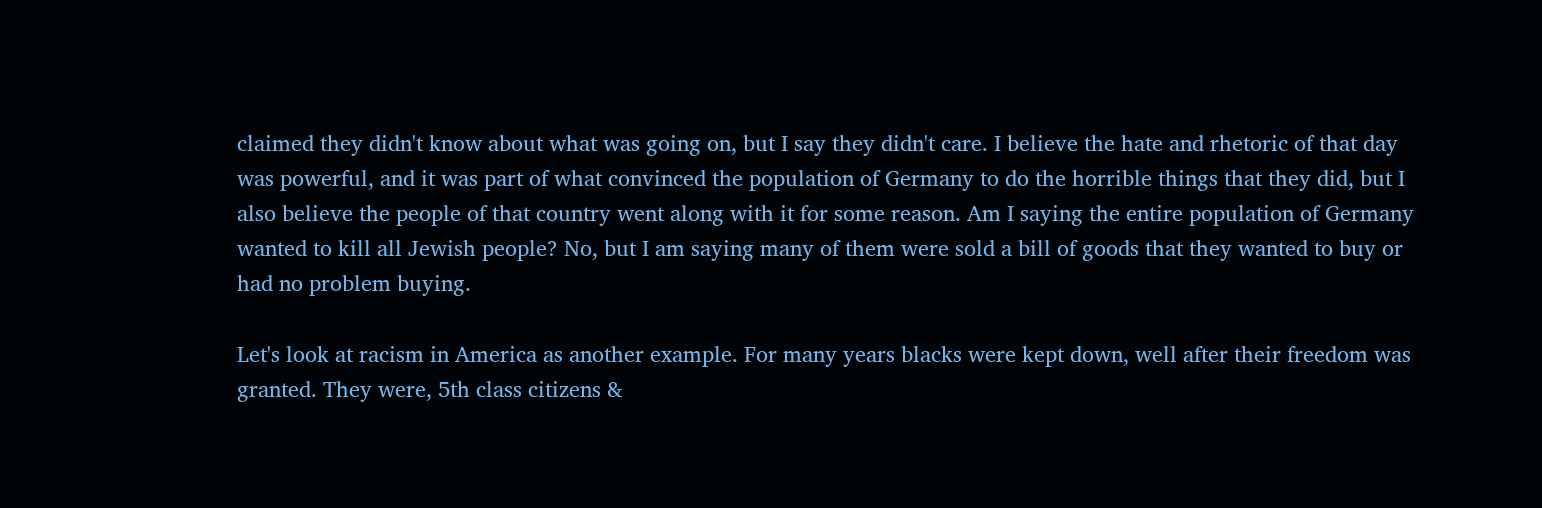claimed they didn't know about what was going on, but I say they didn't care. I believe the hate and rhetoric of that day was powerful, and it was part of what convinced the population of Germany to do the horrible things that they did, but I also believe the people of that country went along with it for some reason. Am I saying the entire population of Germany wanted to kill all Jewish people? No, but I am saying many of them were sold a bill of goods that they wanted to buy or had no problem buying.

Let's look at racism in America as another example. For many years blacks were kept down, well after their freedom was granted. They were, 5th class citizens &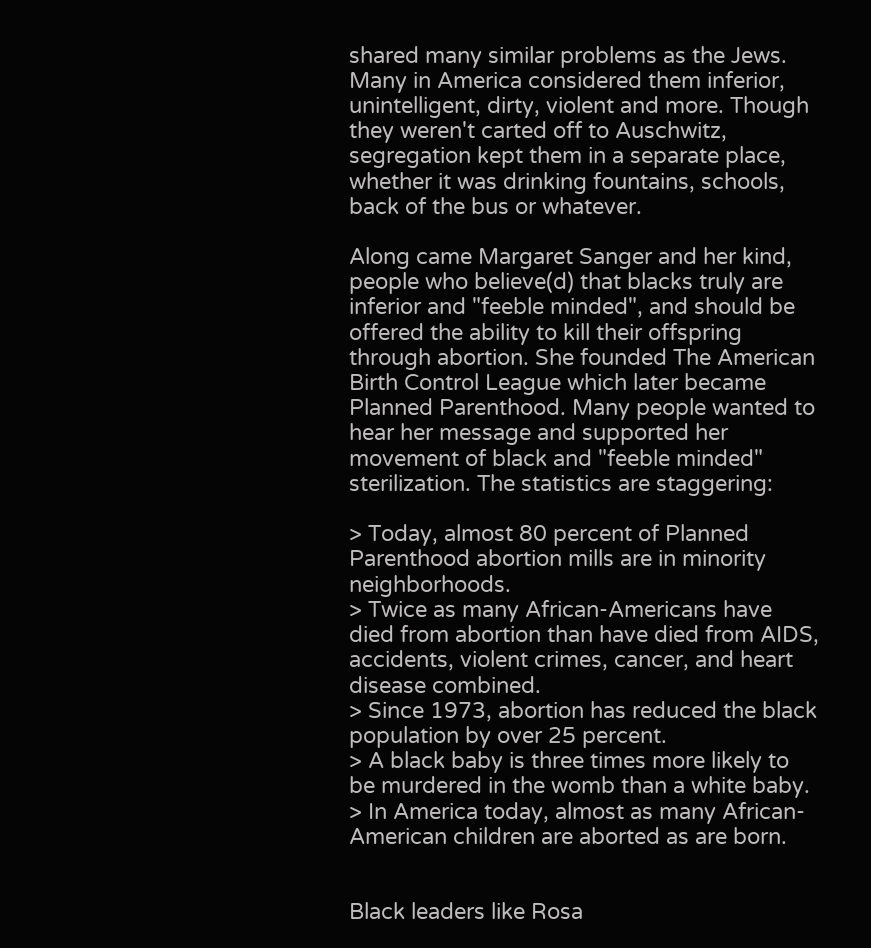shared many similar problems as the Jews. Many in America considered them inferior, unintelligent, dirty, violent and more. Though they weren't carted off to Auschwitz, segregation kept them in a separate place, whether it was drinking fountains, schools, back of the bus or whatever.

Along came Margaret Sanger and her kind, people who believe(d) that blacks truly are inferior and "feeble minded", and should be offered the ability to kill their offspring through abortion. She founded The American Birth Control League which later became Planned Parenthood. Many people wanted to hear her message and supported her movement of black and "feeble minded" sterilization. The statistics are staggering:

> Today, almost 80 percent of Planned Parenthood abortion mills are in minority neighborhoods.
> Twice as many African-Americans have died from abortion than have died from AIDS, accidents, violent crimes, cancer, and heart disease combined.
> Since 1973, abortion has reduced the black population by over 25 percent.
> A black baby is three times more likely to be murdered in the womb than a white baby.
> In America today, almost as many African-American children are aborted as are born.


Black leaders like Rosa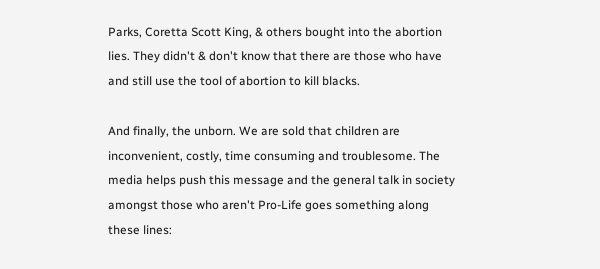Parks, Coretta Scott King, & others bought into the abortion lies. They didn't & don't know that there are those who have and still use the tool of abortion to kill blacks.

And finally, the unborn. We are sold that children are inconvenient, costly, time consuming and troublesome. The media helps push this message and the general talk in society amongst those who aren't Pro-Life goes something along these lines: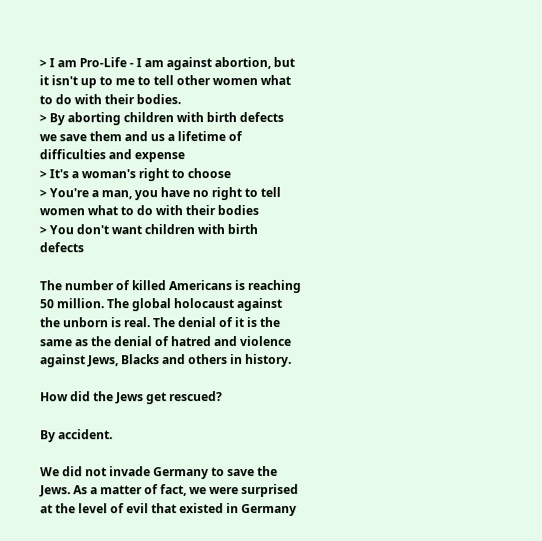> I am Pro-Life - I am against abortion, but it isn't up to me to tell other women what to do with their bodies.
> By aborting children with birth defects we save them and us a lifetime of difficulties and expense
> It's a woman's right to choose
> You're a man, you have no right to tell women what to do with their bodies
> You don't want children with birth defects

The number of killed Americans is reaching 50 million. The global holocaust against the unborn is real. The denial of it is the same as the denial of hatred and violence against Jews, Blacks and others in history.

How did the Jews get rescued?

By accident.

We did not invade Germany to save the Jews. As a matter of fact, we were surprised at the level of evil that existed in Germany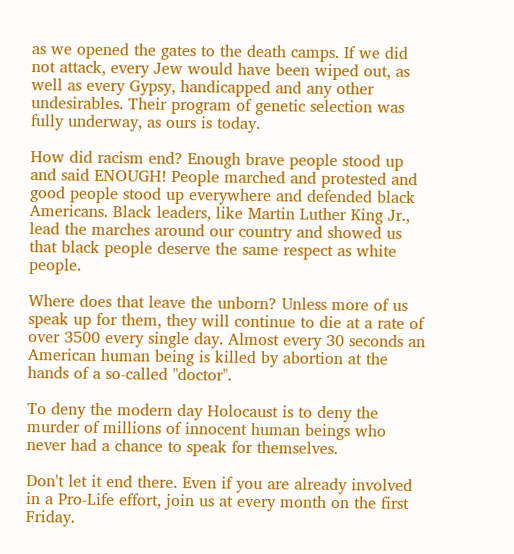as we opened the gates to the death camps. If we did not attack, every Jew would have been wiped out, as well as every Gypsy, handicapped and any other undesirables. Their program of genetic selection was fully underway, as ours is today.

How did racism end? Enough brave people stood up and said ENOUGH! People marched and protested and good people stood up everywhere and defended black Americans. Black leaders, like Martin Luther King Jr., lead the marches around our country and showed us that black people deserve the same respect as white people.

Where does that leave the unborn? Unless more of us speak up for them, they will continue to die at a rate of over 3500 every single day. Almost every 30 seconds an American human being is killed by abortion at the hands of a so-called "doctor".

To deny the modern day Holocaust is to deny the murder of millions of innocent human beings who never had a chance to speak for themselves.

Don't let it end there. Even if you are already involved in a Pro-Life effort, join us at every month on the first Friday.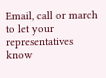Email, call or march to let your representatives know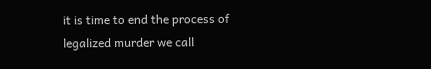it is time to end the process of legalized murder we call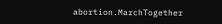abortion.MarchTogether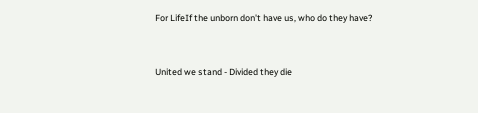For LifeIf the unborn don't have us, who do they have?


United we stand - Divided they die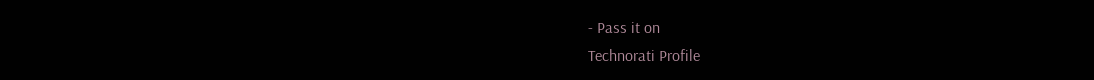- Pass it on
Technorati Profile